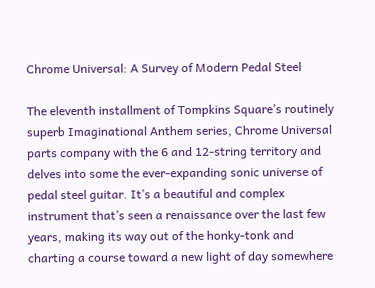Chrome Universal: A Survey of Modern Pedal Steel

The eleventh installment of Tompkins Square’s routinely superb Imaginational Anthem series, Chrome Universal parts company with the 6 and 12-string territory and delves into some the ever-expanding sonic universe of pedal steel guitar. It’s a beautiful and complex instrument that’s seen a renaissance over the last few years, making its way out of the honky-tonk and charting a course toward a new light of day somewhere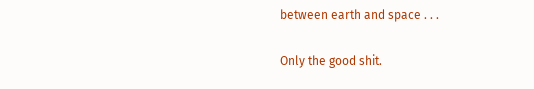between earth and space . . .

Only the good shit.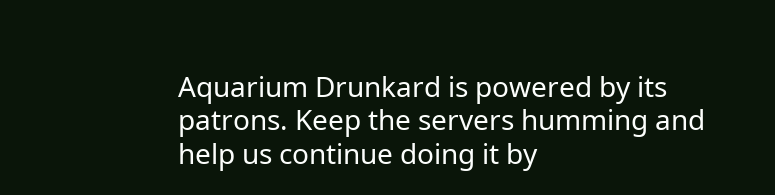Aquarium Drunkard is powered by its patrons. Keep the servers humming and help us continue doing it by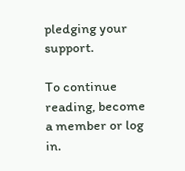pledging your support.

To continue reading, become a member or log in.